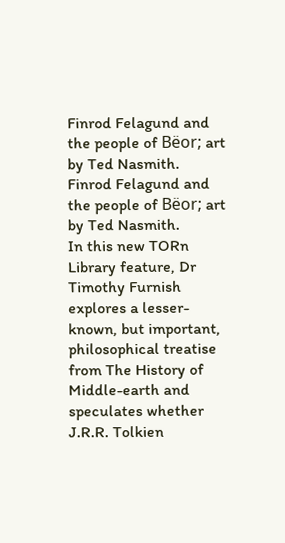Finrod Felagund and the people of Bëor; art by Ted Nasmith.
Finrod Felagund and the people of Bëor; art by Ted Nasmith.
In this new TORn Library feature, Dr Timothy Furnish explores a lesser-known, but important, philosophical treatise from The History of Middle-earth and speculates whether J.R.R. Tolkien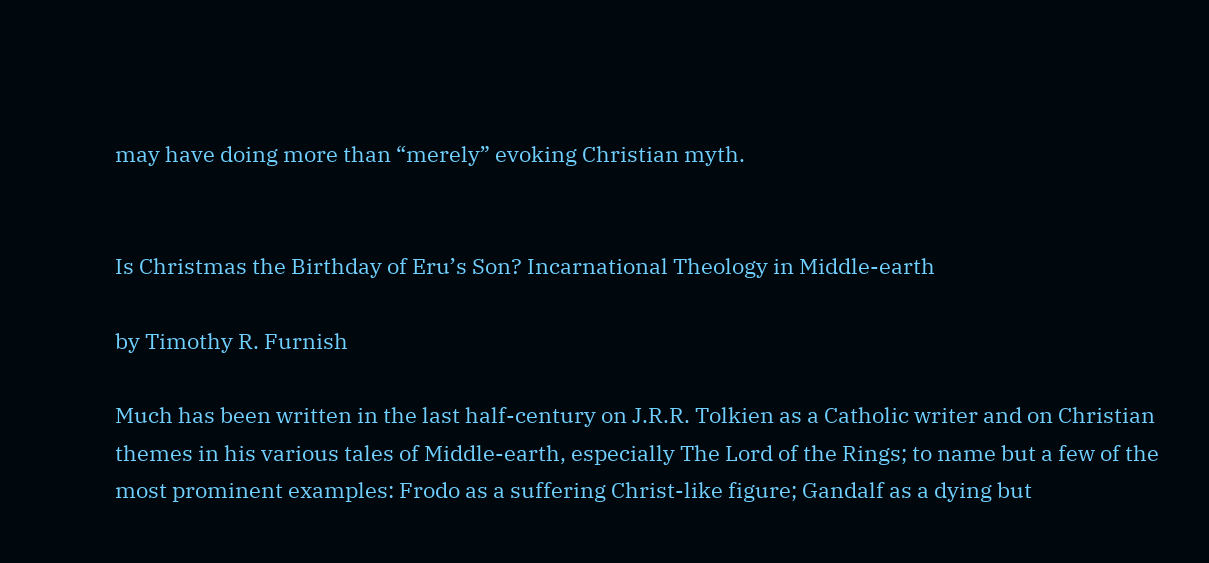may have doing more than “merely” evoking Christian myth.


Is Christmas the Birthday of Eru’s Son? Incarnational Theology in Middle-earth

by Timothy R. Furnish

Much has been written in the last half-century on J.R.R. Tolkien as a Catholic writer and on Christian themes in his various tales of Middle-earth, especially The Lord of the Rings; to name but a few of the most prominent examples: Frodo as a suffering Christ-like figure; Gandalf as a dying but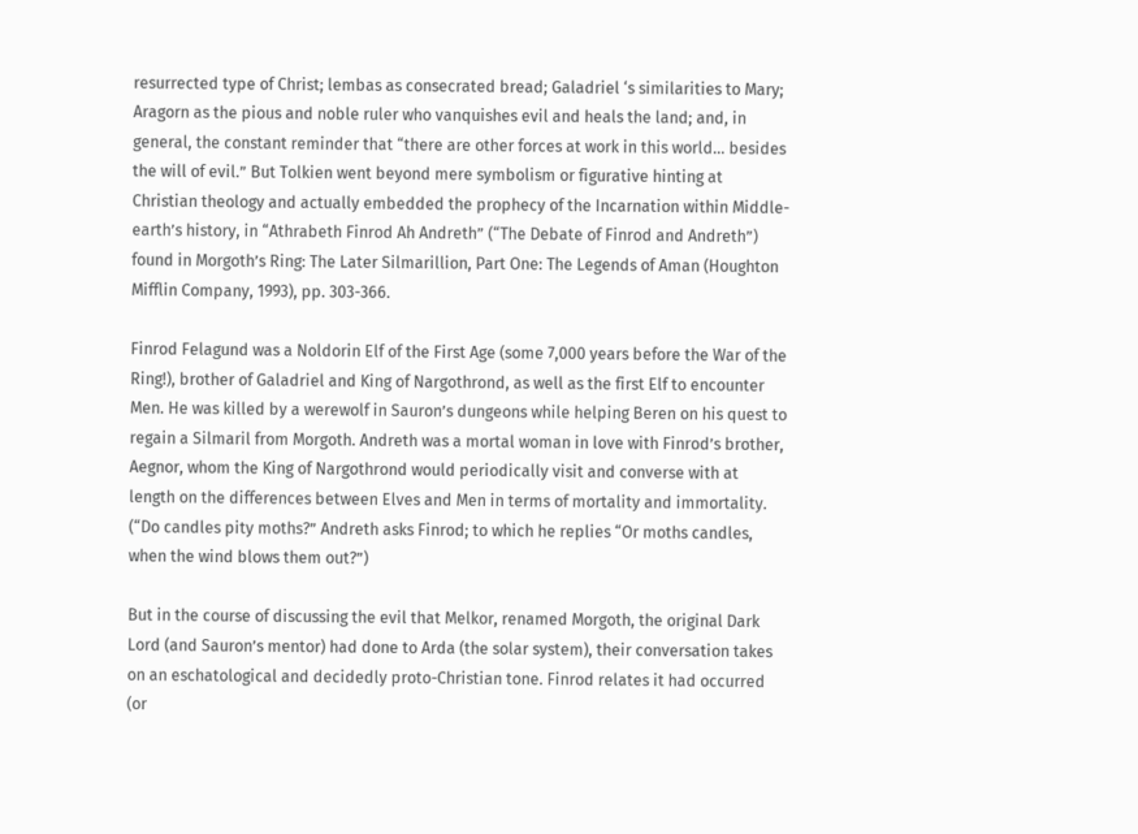resurrected type of Christ; lembas as consecrated bread; Galadriel ‘s similarities to Mary; Aragorn as the pious and noble ruler who vanquishes evil and heals the land; and, in general, the constant reminder that “there are other forces at work in this world… besides the will of evil.” But Tolkien went beyond mere symbolism or figurative hinting at Christian theology and actually embedded the prophecy of the Incarnation within Middle-earth’s history, in “Athrabeth Finrod Ah Andreth” (“The Debate of Finrod and Andreth”) found in Morgoth’s Ring: The Later Silmarillion, Part One: The Legends of Aman (Houghton Mifflin Company, 1993), pp. 303-366.

Finrod Felagund was a Noldorin Elf of the First Age (some 7,000 years before the War of the Ring!), brother of Galadriel and King of Nargothrond, as well as the first Elf to encounter Men. He was killed by a werewolf in Sauron’s dungeons while helping Beren on his quest to regain a Silmaril from Morgoth. Andreth was a mortal woman in love with Finrod’s brother, Aegnor, whom the King of Nargothrond would periodically visit and converse with at length on the differences between Elves and Men in terms of mortality and immortality. (“Do candles pity moths?” Andreth asks Finrod; to which he replies “Or moths candles, when the wind blows them out?”)

But in the course of discussing the evil that Melkor, renamed Morgoth, the original Dark Lord (and Sauron’s mentor) had done to Arda (the solar system), their conversation takes on an eschatological and decidedly proto-Christian tone. Finrod relates it had occurred (or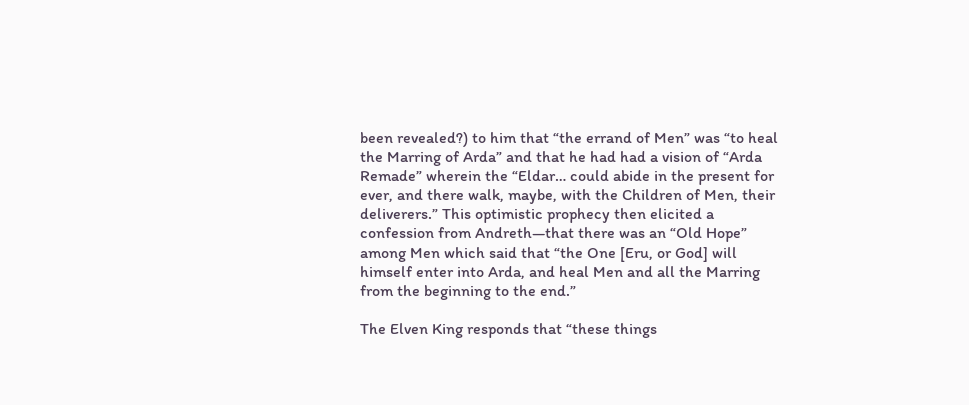been revealed?) to him that “the errand of Men” was “to heal the Marring of Arda” and that he had had a vision of “Arda Remade” wherein the “Eldar… could abide in the present for ever, and there walk, maybe, with the Children of Men, their deliverers.” This optimistic prophecy then elicited a confession from Andreth—that there was an “Old Hope” among Men which said that “the One [Eru, or God] will himself enter into Arda, and heal Men and all the Marring from the beginning to the end.”

The Elven King responds that “these things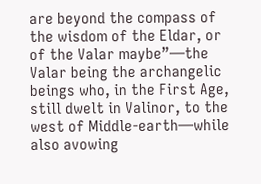are beyond the compass of the wisdom of the Eldar, or of the Valar maybe”—the Valar being the archangelic beings who, in the First Age, still dwelt in Valinor, to the west of Middle-earth—while also avowing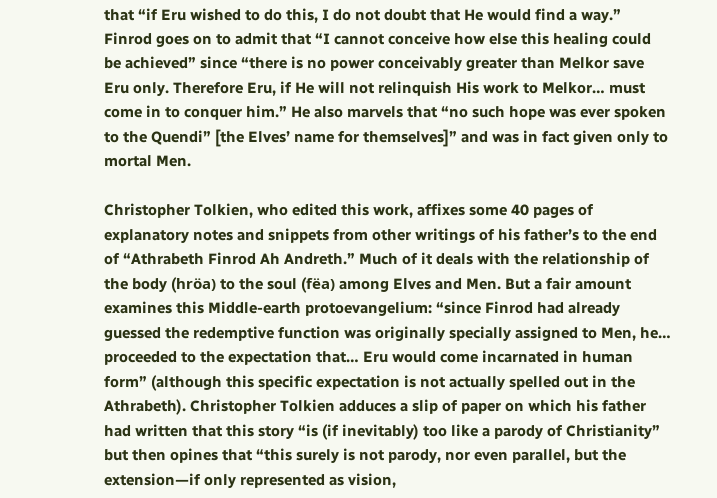that “if Eru wished to do this, I do not doubt that He would find a way.” Finrod goes on to admit that “I cannot conceive how else this healing could be achieved” since “there is no power conceivably greater than Melkor save Eru only. Therefore Eru, if He will not relinquish His work to Melkor… must come in to conquer him.” He also marvels that “no such hope was ever spoken to the Quendi” [the Elves’ name for themselves]” and was in fact given only to mortal Men.

Christopher Tolkien, who edited this work, affixes some 40 pages of explanatory notes and snippets from other writings of his father’s to the end of “Athrabeth Finrod Ah Andreth.” Much of it deals with the relationship of the body (hröa) to the soul (fëa) among Elves and Men. But a fair amount examines this Middle-earth protoevangelium: “since Finrod had already guessed the redemptive function was originally specially assigned to Men, he… proceeded to the expectation that… Eru would come incarnated in human form” (although this specific expectation is not actually spelled out in the Athrabeth). Christopher Tolkien adduces a slip of paper on which his father had written that this story “is (if inevitably) too like a parody of Christianity” but then opines that “this surely is not parody, nor even parallel, but the extension—if only represented as vision,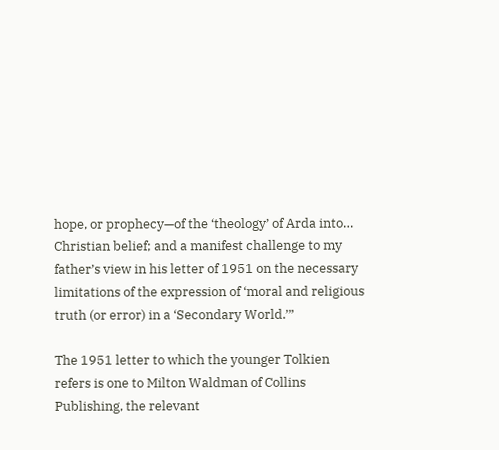hope, or prophecy—of the ‘theology’ of Arda into… Christian belief; and a manifest challenge to my father’s view in his letter of 1951 on the necessary limitations of the expression of ‘moral and religious truth (or error) in a ‘Secondary World.’”

The 1951 letter to which the younger Tolkien refers is one to Milton Waldman of Collins Publishing, the relevant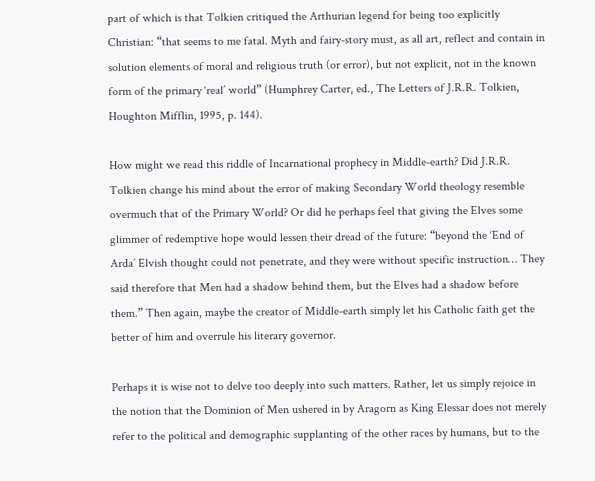part of which is that Tolkien critiqued the Arthurian legend for being too explicitly Christian: “that seems to me fatal. Myth and fairy-story must, as all art, reflect and contain in solution elements of moral and religious truth (or error), but not explicit, not in the known form of the primary ‘real’ world” (Humphrey Carter, ed., The Letters of J.R.R. Tolkien, Houghton Mifflin, 1995, p. 144).

How might we read this riddle of Incarnational prophecy in Middle-earth? Did J.R.R. Tolkien change his mind about the error of making Secondary World theology resemble overmuch that of the Primary World? Or did he perhaps feel that giving the Elves some glimmer of redemptive hope would lessen their dread of the future: “beyond the ‘End of Arda’ Elvish thought could not penetrate, and they were without specific instruction… They said therefore that Men had a shadow behind them, but the Elves had a shadow before them.” Then again, maybe the creator of Middle-earth simply let his Catholic faith get the better of him and overrule his literary governor.

Perhaps it is wise not to delve too deeply into such matters. Rather, let us simply rejoice in the notion that the Dominion of Men ushered in by Aragorn as King Elessar does not merely refer to the political and demographic supplanting of the other races by humans, but to the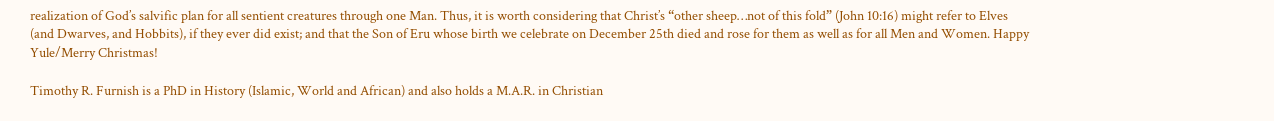realization of God’s salvific plan for all sentient creatures through one Man. Thus, it is worth considering that Christ’s “other sheep…not of this fold” (John 10:16) might refer to Elves (and Dwarves, and Hobbits), if they ever did exist; and that the Son of Eru whose birth we celebrate on December 25th died and rose for them as well as for all Men and Women. Happy Yule/Merry Christmas!

Timothy R. Furnish is a PhD in History (Islamic, World and African) and also holds a M.A.R. in Christian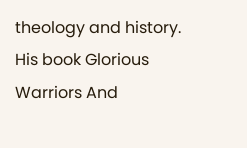theology and history. His book Glorious Warriors And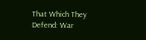That Which They Defend: War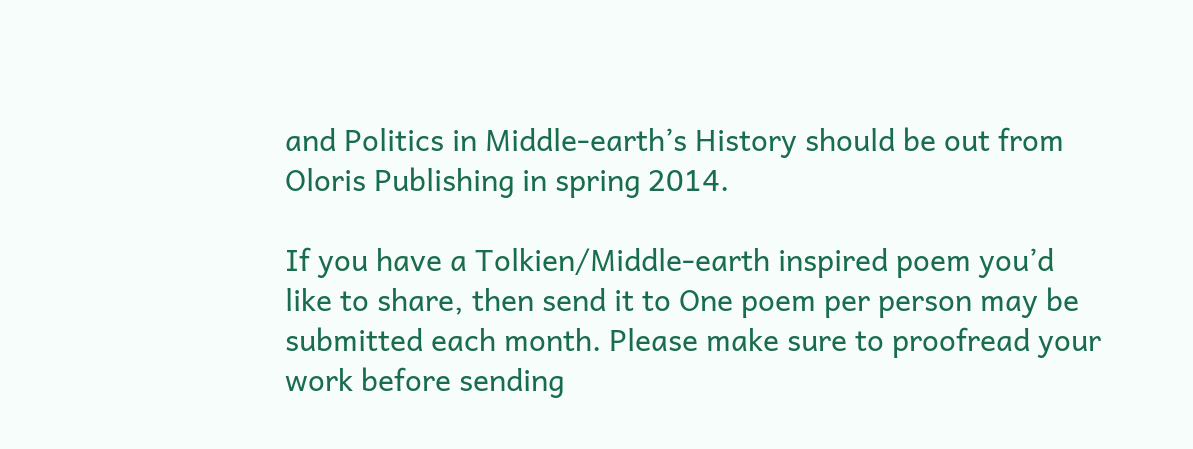and Politics in Middle-earth’s History should be out from Oloris Publishing in spring 2014.

If you have a Tolkien/Middle-earth inspired poem you’d like to share, then send it to One poem per person may be submitted each month. Please make sure to proofread your work before sending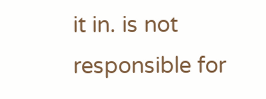it in. is not responsible for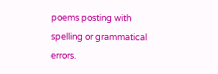poems posting with spelling or grammatical errors.